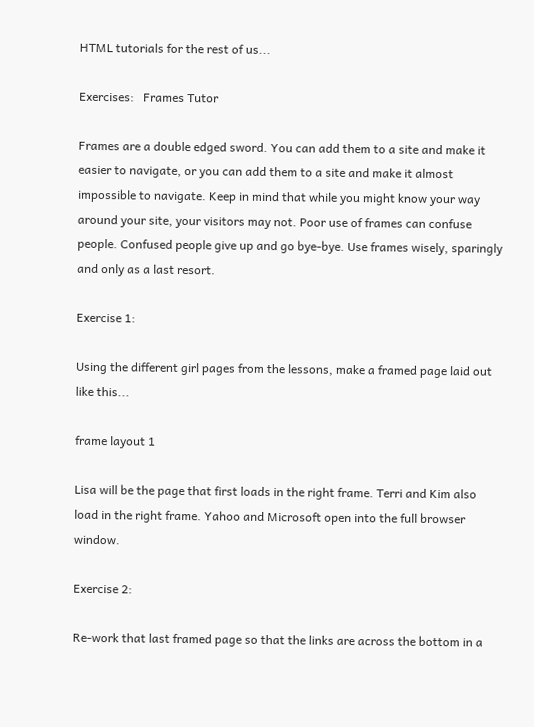HTML tutorials for the rest of us...

Exercises:   Frames Tutor

Frames are a double edged sword. You can add them to a site and make it easier to navigate, or you can add them to a site and make it almost impossible to navigate. Keep in mind that while you might know your way around your site, your visitors may not. Poor use of frames can confuse people. Confused people give up and go bye-bye. Use frames wisely, sparingly and only as a last resort.

Exercise 1:

Using the different girl pages from the lessons, make a framed page laid out like this...

frame layout 1

Lisa will be the page that first loads in the right frame. Terri and Kim also load in the right frame. Yahoo and Microsoft open into the full browser window.

Exercise 2:

Re-work that last framed page so that the links are across the bottom in a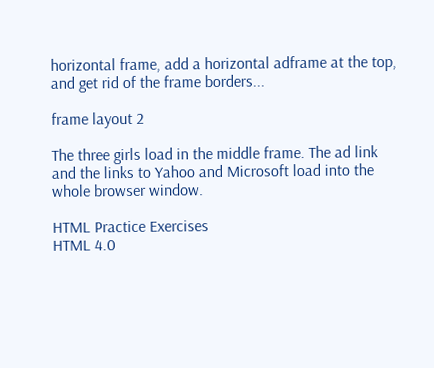horizontal frame, add a horizontal adframe at the top, and get rid of the frame borders...

frame layout 2

The three girls load in the middle frame. The ad link and the links to Yahoo and Microsoft load into the whole browser window.

HTML Practice Exercises
HTML 4.0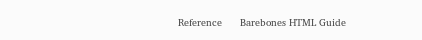Reference      Barebones HTML Guide